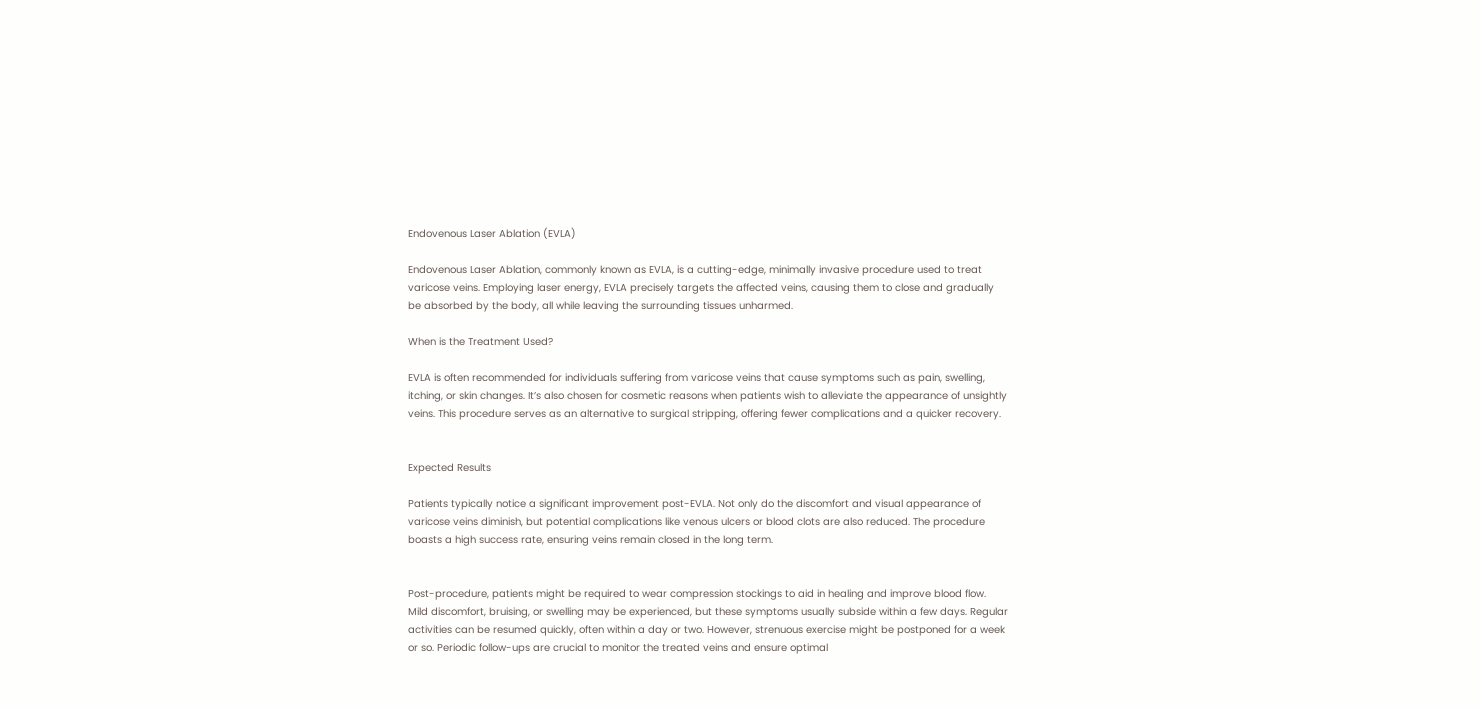Endovenous Laser Ablation (EVLA)

Endovenous Laser Ablation, commonly known as EVLA, is a cutting-edge, minimally invasive procedure used to treat varicose veins. Employing laser energy, EVLA precisely targets the affected veins, causing them to close and gradually be absorbed by the body, all while leaving the surrounding tissues unharmed.

When is the Treatment Used?

EVLA is often recommended for individuals suffering from varicose veins that cause symptoms such as pain, swelling, itching, or skin changes. It’s also chosen for cosmetic reasons when patients wish to alleviate the appearance of unsightly veins. This procedure serves as an alternative to surgical stripping, offering fewer complications and a quicker recovery.


Expected Results

Patients typically notice a significant improvement post-EVLA. Not only do the discomfort and visual appearance of varicose veins diminish, but potential complications like venous ulcers or blood clots are also reduced. The procedure boasts a high success rate, ensuring veins remain closed in the long term.


Post-procedure, patients might be required to wear compression stockings to aid in healing and improve blood flow. Mild discomfort, bruising, or swelling may be experienced, but these symptoms usually subside within a few days. Regular activities can be resumed quickly, often within a day or two. However, strenuous exercise might be postponed for a week or so. Periodic follow-ups are crucial to monitor the treated veins and ensure optimal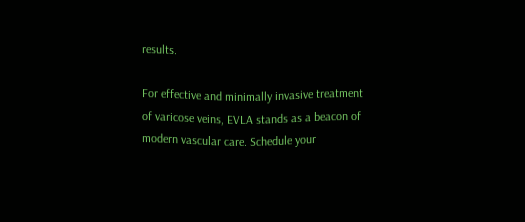results.

For effective and minimally invasive treatment of varicose veins, EVLA stands as a beacon of modern vascular care. Schedule your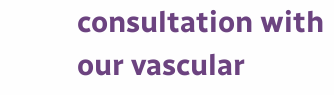consultation with our vascular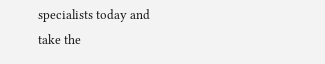specialists today and take the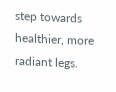step towards healthier, more radiant legs.